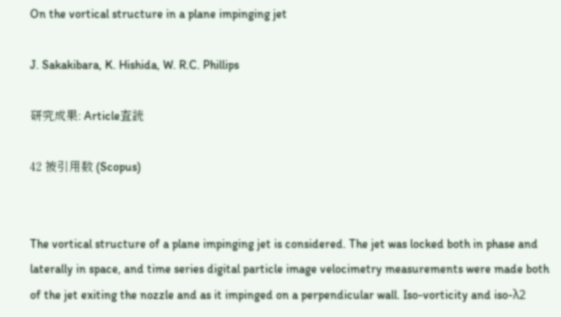On the vortical structure in a plane impinging jet

J. Sakakibara, K. Hishida, W. R.C. Phillips

研究成果: Article査読

42 被引用数 (Scopus)


The vortical structure of a plane impinging jet is considered. The jet was locked both in phase and laterally in space, and time series digital particle image velocimetry measurements were made both of the jet exiting the nozzle and as it impinged on a perpendicular wall. Iso-vorticity and iso-λ2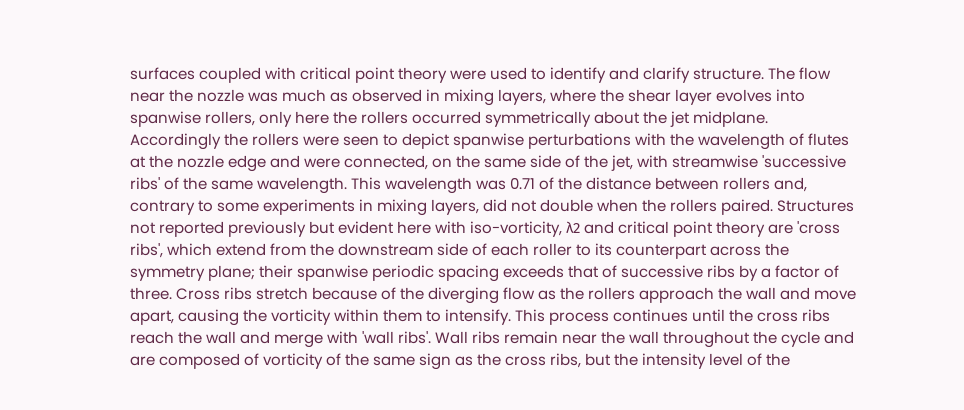surfaces coupled with critical point theory were used to identify and clarify structure. The flow near the nozzle was much as observed in mixing layers, where the shear layer evolves into spanwise rollers, only here the rollers occurred symmetrically about the jet midplane. Accordingly the rollers were seen to depict spanwise perturbations with the wavelength of flutes at the nozzle edge and were connected, on the same side of the jet, with streamwise 'successive ribs' of the same wavelength. This wavelength was 0.71 of the distance between rollers and, contrary to some experiments in mixing layers, did not double when the rollers paired. Structures not reported previously but evident here with iso-vorticity, λ2 and critical point theory are 'cross ribs', which extend from the downstream side of each roller to its counterpart across the symmetry plane; their spanwise periodic spacing exceeds that of successive ribs by a factor of three. Cross ribs stretch because of the diverging flow as the rollers approach the wall and move apart, causing the vorticity within them to intensify. This process continues until the cross ribs reach the wall and merge with 'wall ribs'. Wall ribs remain near the wall throughout the cycle and are composed of vorticity of the same sign as the cross ribs, but the intensity level of the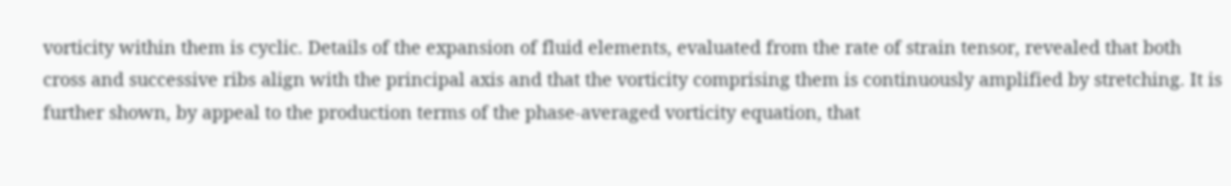vorticity within them is cyclic. Details of the expansion of fluid elements, evaluated from the rate of strain tensor, revealed that both cross and successive ribs align with the principal axis and that the vorticity comprising them is continuously amplified by stretching. It is further shown, by appeal to the production terms of the phase-averaged vorticity equation, that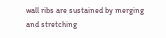wall ribs are sustained by merging and stretching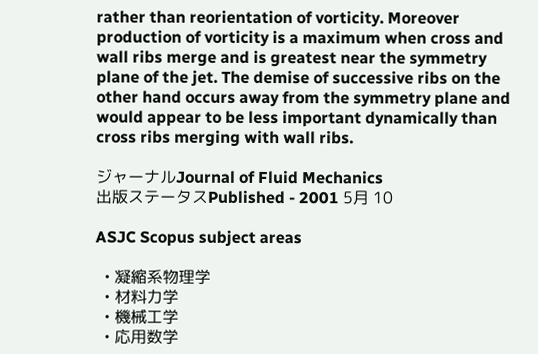rather than reorientation of vorticity. Moreover production of vorticity is a maximum when cross and wall ribs merge and is greatest near the symmetry plane of the jet. The demise of successive ribs on the other hand occurs away from the symmetry plane and would appear to be less important dynamically than cross ribs merging with wall ribs.

ジャーナルJournal of Fluid Mechanics
出版ステータスPublished - 2001 5月 10

ASJC Scopus subject areas

  • 凝縮系物理学
  • 材料力学
  • 機械工学
  • 応用数学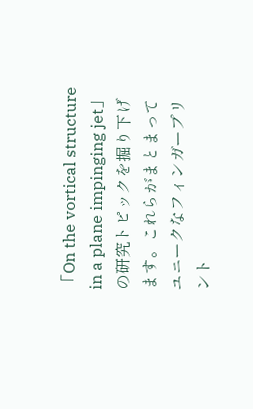「On the vortical structure in a plane impinging jet」の研究トピックを掘り下げます。これらがまとまってユニークなフィンガープリント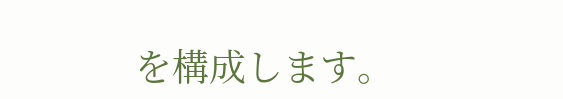を構成します。